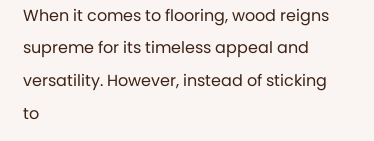When it comes to flooring, wood reigns supreme for its timeless appeal and versatility. However, instead of sticking to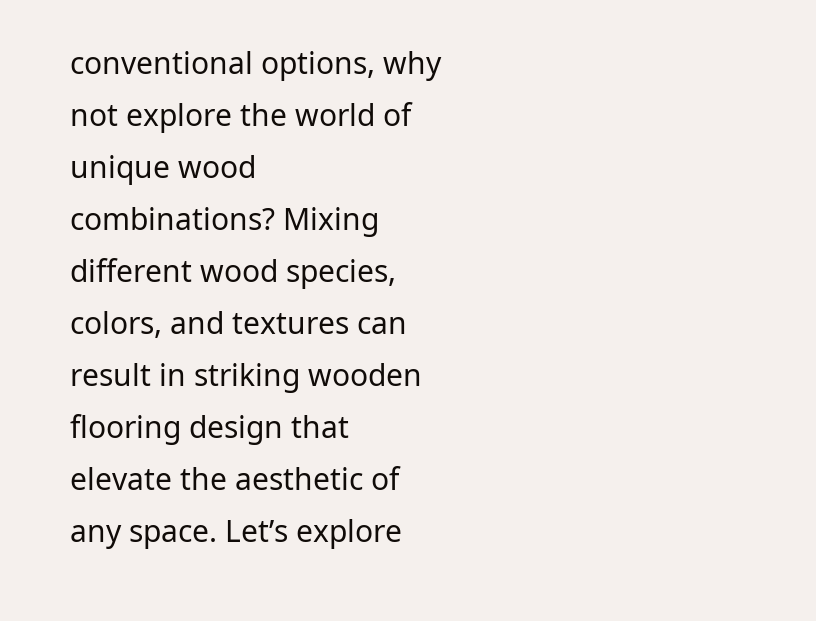conventional options, why not explore the world of unique wood combinations? Mixing different wood species, colors, and textures can result in striking wooden flooring design that elevate the aesthetic of any space. Let’s explore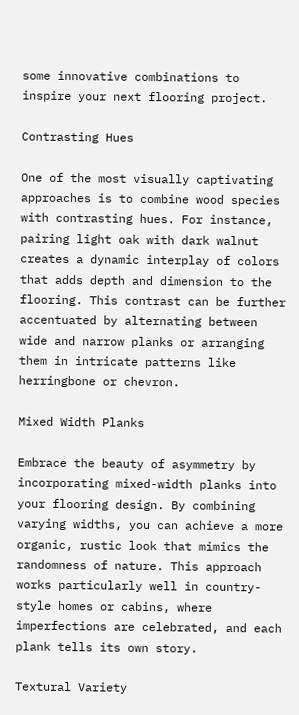some innovative combinations to inspire your next flooring project.

Contrasting Hues

One of the most visually captivating approaches is to combine wood species with contrasting hues. For instance, pairing light oak with dark walnut creates a dynamic interplay of colors that adds depth and dimension to the flooring. This contrast can be further accentuated by alternating between wide and narrow planks or arranging them in intricate patterns like herringbone or chevron.

Mixed Width Planks

Embrace the beauty of asymmetry by incorporating mixed-width planks into your flooring design. By combining varying widths, you can achieve a more organic, rustic look that mimics the randomness of nature. This approach works particularly well in country-style homes or cabins, where imperfections are celebrated, and each plank tells its own story.

Textural Variety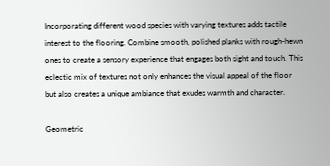Incorporating different wood species with varying textures adds tactile interest to the flooring. Combine smooth, polished planks with rough-hewn ones to create a sensory experience that engages both sight and touch. This eclectic mix of textures not only enhances the visual appeal of the floor but also creates a unique ambiance that exudes warmth and character.

Geometric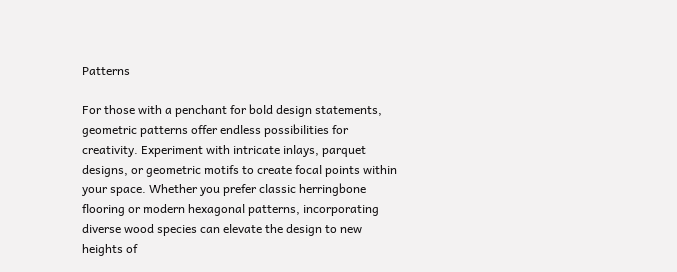Patterns

For those with a penchant for bold design statements, geometric patterns offer endless possibilities for creativity. Experiment with intricate inlays, parquet designs, or geometric motifs to create focal points within your space. Whether you prefer classic herringbone flooring or modern hexagonal patterns, incorporating diverse wood species can elevate the design to new heights of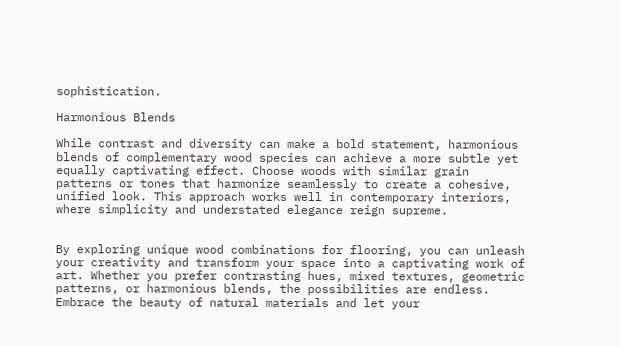sophistication.

Harmonious Blends

While contrast and diversity can make a bold statement, harmonious blends of complementary wood species can achieve a more subtle yet equally captivating effect. Choose woods with similar grain patterns or tones that harmonize seamlessly to create a cohesive, unified look. This approach works well in contemporary interiors, where simplicity and understated elegance reign supreme.


By exploring unique wood combinations for flooring, you can unleash your creativity and transform your space into a captivating work of art. Whether you prefer contrasting hues, mixed textures, geometric patterns, or harmonious blends, the possibilities are endless. Embrace the beauty of natural materials and let your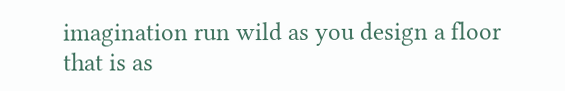imagination run wild as you design a floor that is as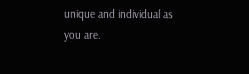unique and individual as you are.